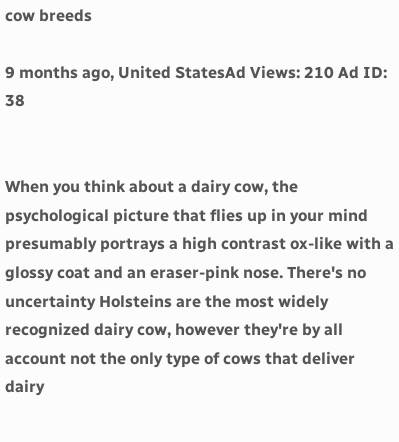cow breeds

9 months ago, United StatesAd Views: 210 Ad ID: 38


When you think about a dairy cow, the psychological picture that flies up in your mind presumably portrays a high contrast ox-like with a glossy coat and an eraser-pink nose. There's no uncertainty Holsteins are the most widely recognized dairy cow, however they're by all account not the only type of cows that deliver dairy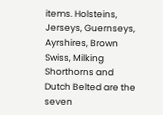items. Holsteins, Jerseys, Guernseys, Ayrshires, Brown Swiss, Milking Shorthorns and Dutch Belted are the seven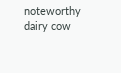noteworthy dairy cow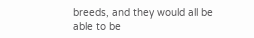breeds, and they would all be able to be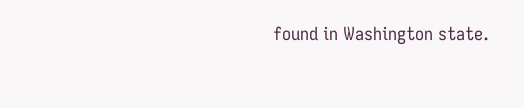found in Washington state.